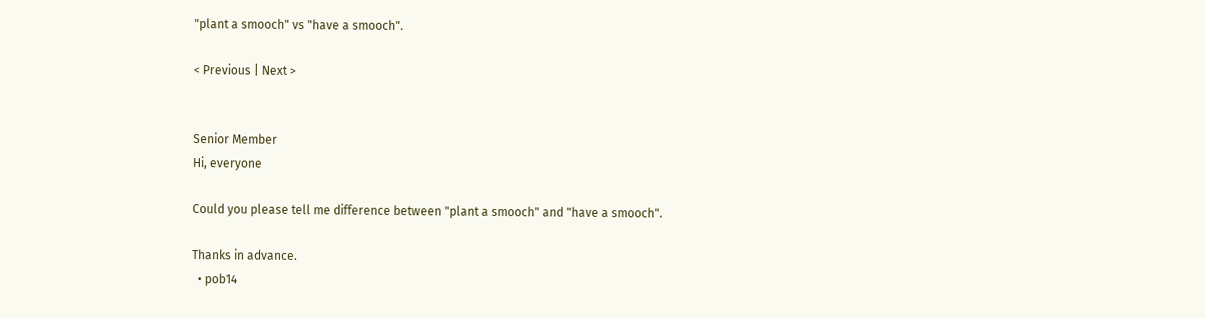"plant a smooch" vs "have a smooch".

< Previous | Next >


Senior Member
Hi, everyone

Could you please tell me difference between "plant a smooch" and "have a smooch".

Thanks in advance.
  • pob14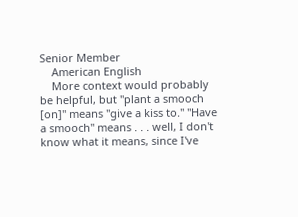Senior Member
    American English
    More context would probably be helpful, but "plant a smooch [on]" means "give a kiss to." "Have a smooch" means . . . well, I don't know what it means, since I've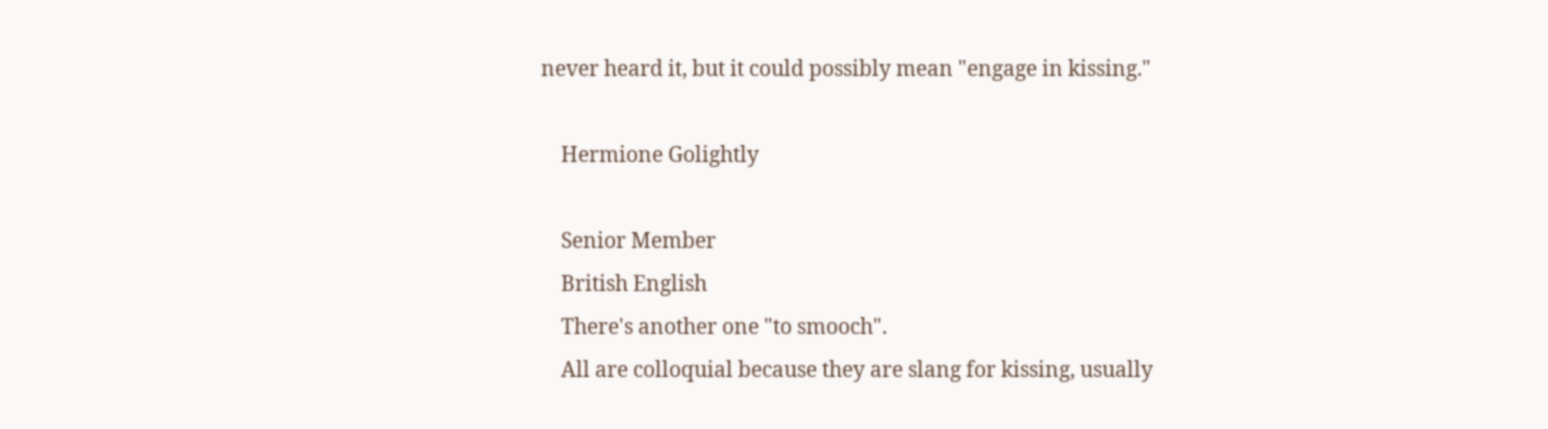never heard it, but it could possibly mean "engage in kissing."

    Hermione Golightly

    Senior Member
    British English
    There's another one "to smooch".
    All are colloquial because they are slang for kissing, usually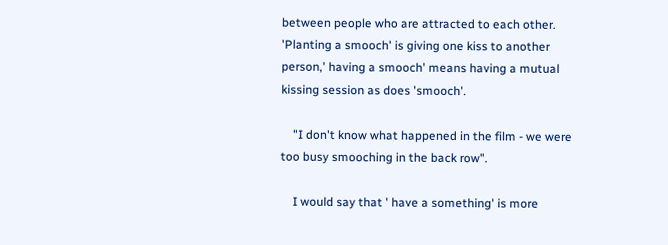between people who are attracted to each other. 'Planting a smooch' is giving one kiss to another person,' having a smooch' means having a mutual kissing session as does 'smooch'.

    "I don't know what happened in the film - we were too busy smooching in the back row".

    I would say that ' have a something' is more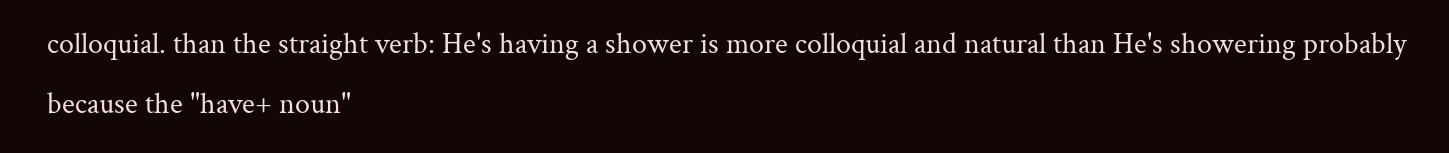colloquial. than the straight verb: He's having a shower is more colloquial and natural than He's showering probably because the "have+ noun"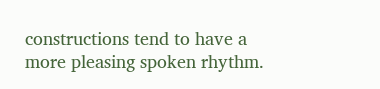constructions tend to have a more pleasing spoken rhythm.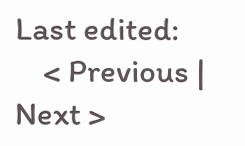Last edited:
    < Previous | Next >